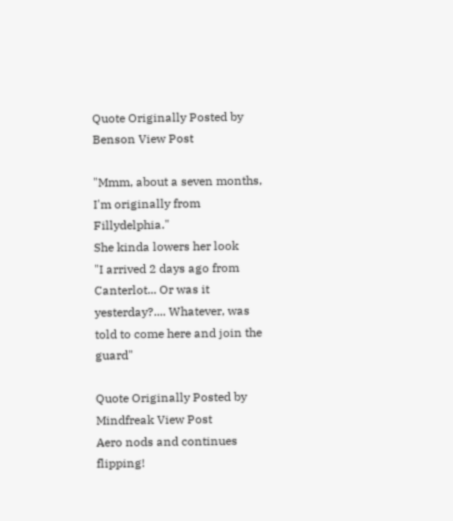Quote Originally Posted by Benson View Post

"Mmm, about a seven months, I'm originally from Fillydelphia."
She kinda lowers her look
"I arrived 2 days ago from Canterlot... Or was it yesterday?.... Whatever, was told to come here and join the guard"

Quote Originally Posted by Mindfreak View Post
Aero nods and continues flipping!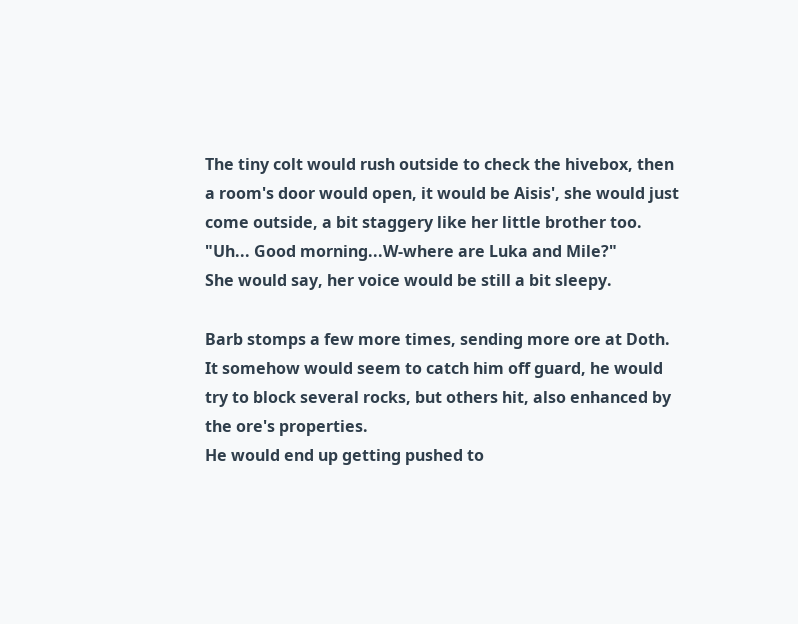The tiny colt would rush outside to check the hivebox, then a room's door would open, it would be Aisis', she would just come outside, a bit staggery like her little brother too.
"Uh... Good morning...W-where are Luka and Mile?"
She would say, her voice would be still a bit sleepy.

Barb stomps a few more times, sending more ore at Doth.
It somehow would seem to catch him off guard, he would try to block several rocks, but others hit, also enhanced by the ore's properties.
He would end up getting pushed to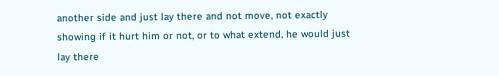another side and just lay there and not move, not exactly showing if it hurt him or not, or to what extend, he would just lay there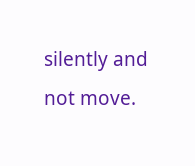silently and not move.